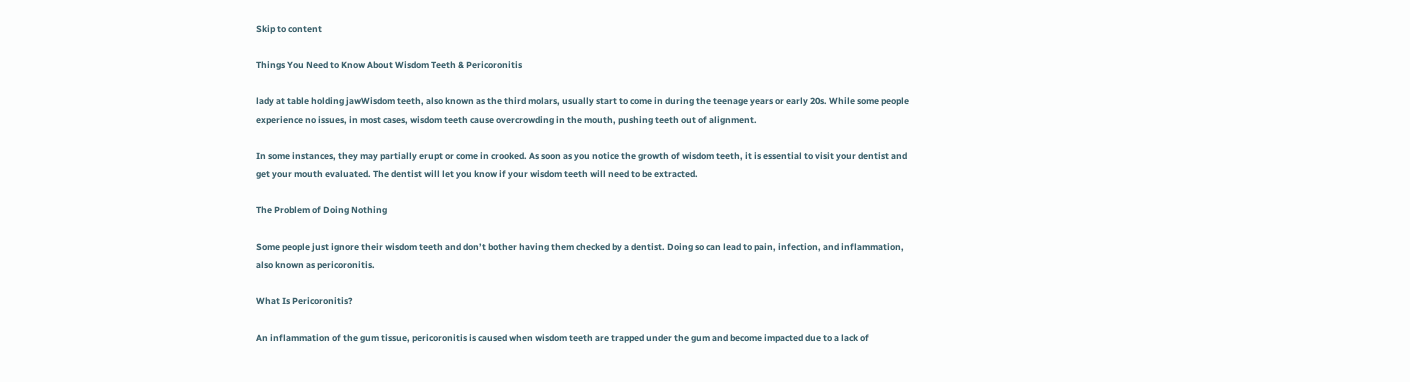Skip to content

Things You Need to Know About Wisdom Teeth & Pericoronitis

lady at table holding jawWisdom teeth, also known as the third molars, usually start to come in during the teenage years or early 20s. While some people experience no issues, in most cases, wisdom teeth cause overcrowding in the mouth, pushing teeth out of alignment.

In some instances, they may partially erupt or come in crooked. As soon as you notice the growth of wisdom teeth, it is essential to visit your dentist and get your mouth evaluated. The dentist will let you know if your wisdom teeth will need to be extracted.

The Problem of Doing Nothing

Some people just ignore their wisdom teeth and don’t bother having them checked by a dentist. Doing so can lead to pain, infection, and inflammation, also known as pericoronitis.

What Is Pericoronitis?

An inflammation of the gum tissue, pericoronitis is caused when wisdom teeth are trapped under the gum and become impacted due to a lack of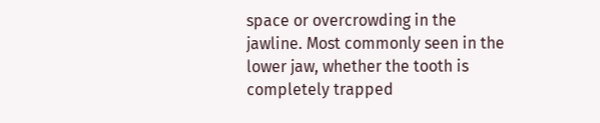space or overcrowding in the jawline. Most commonly seen in the lower jaw, whether the tooth is completely trapped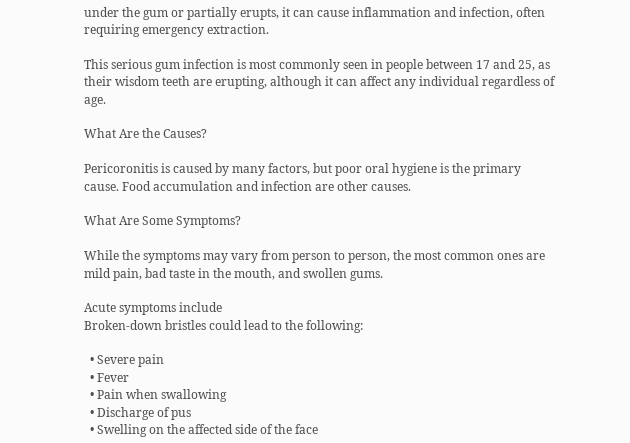under the gum or partially erupts, it can cause inflammation and infection, often requiring emergency extraction.

This serious gum infection is most commonly seen in people between 17 and 25, as their wisdom teeth are erupting, although it can affect any individual regardless of age.

What Are the Causes?

Pericoronitis is caused by many factors, but poor oral hygiene is the primary cause. Food accumulation and infection are other causes.

What Are Some Symptoms?

While the symptoms may vary from person to person, the most common ones are mild pain, bad taste in the mouth, and swollen gums.

Acute symptoms include
Broken-down bristles could lead to the following:

  • Severe pain
  • Fever
  • Pain when swallowing
  • Discharge of pus
  • Swelling on the affected side of the face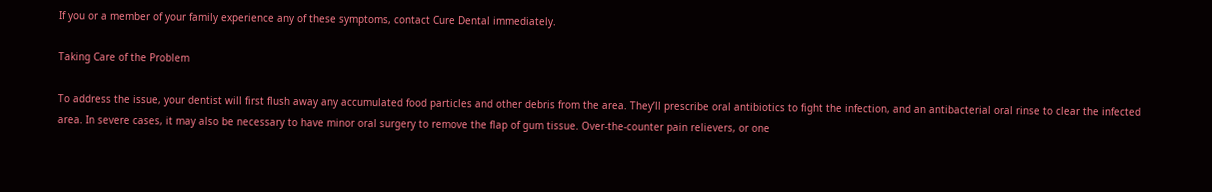If you or a member of your family experience any of these symptoms, contact Cure Dental immediately.

Taking Care of the Problem

To address the issue, your dentist will first flush away any accumulated food particles and other debris from the area. They’ll prescribe oral antibiotics to fight the infection, and an antibacterial oral rinse to clear the infected area. In severe cases, it may also be necessary to have minor oral surgery to remove the flap of gum tissue. Over-the-counter pain relievers, or one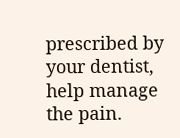prescribed by your dentist, help manage the pain.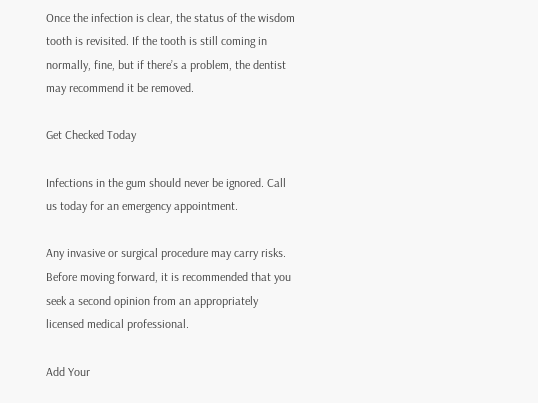Once the infection is clear, the status of the wisdom tooth is revisited. If the tooth is still coming in normally, fine, but if there’s a problem, the dentist may recommend it be removed.

Get Checked Today

Infections in the gum should never be ignored. Call us today for an emergency appointment.

Any invasive or surgical procedure may carry risks. Before moving forward, it is recommended that you seek a second opinion from an appropriately licensed medical professional.

Add Your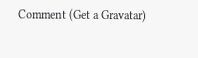Comment (Get a Gravatar)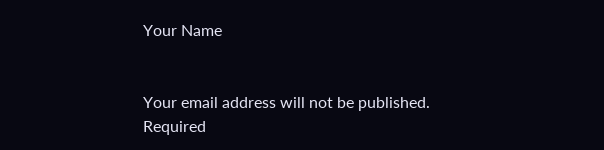Your Name


Your email address will not be published. Required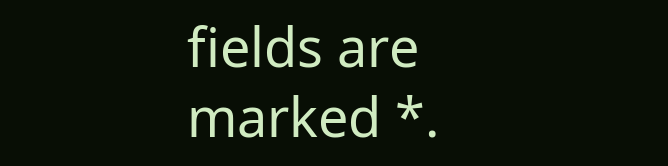fields are marked *.